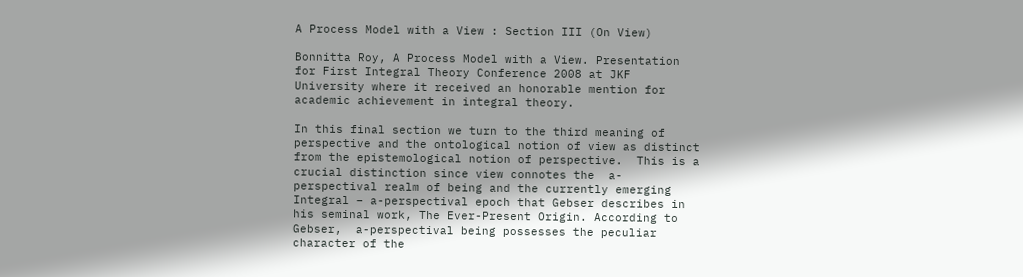A Process Model with a View : Section III (On View)

Bonnitta Roy, A Process Model with a View. Presentation for First Integral Theory Conference 2008 at JKF University where it received an honorable mention for academic achievement in integral theory.

In this final section we turn to the third meaning of perspective and the ontological notion of view as distinct from the epistemological notion of perspective.  This is a crucial distinction since view connotes the  a-perspectival realm of being and the currently emerging  Integral – a-perspectival epoch that Gebser describes in his seminal work, The Ever-Present Origin. According to Gebser,  a-perspectival being possesses the peculiar character of the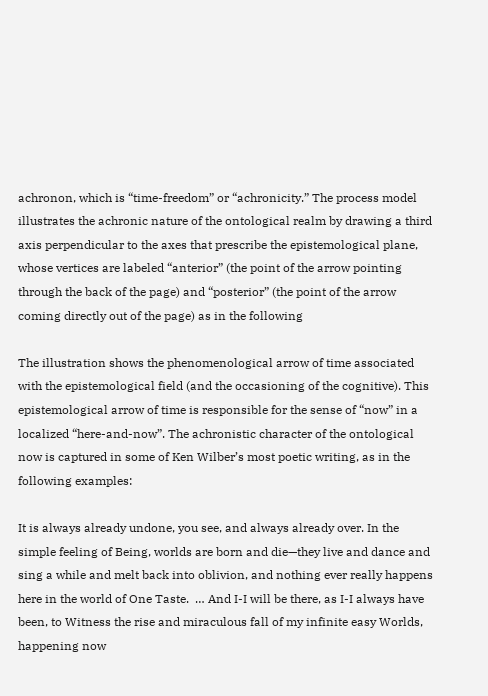achronon, which is “time-freedom” or “achronicity.” The process model illustrates the achronic nature of the ontological realm by drawing a third axis perpendicular to the axes that prescribe the epistemological plane, whose vertices are labeled “anterior” (the point of the arrow pointing through the back of the page) and “posterior” (the point of the arrow coming directly out of the page) as in the following

The illustration shows the phenomenological arrow of time associated with the epistemological field (and the occasioning of the cognitive). This epistemological arrow of time is responsible for the sense of “now” in a localized “here-and-now”. The achronistic character of the ontological now is captured in some of Ken Wilber’s most poetic writing, as in the following examples:

It is always already undone, you see, and always already over. In the simple feeling of Being, worlds are born and die—they live and dance and sing a while and melt back into oblivion, and nothing ever really happens here in the world of One Taste.  … And I-I will be there, as I-I always have been, to Witness the rise and miraculous fall of my infinite easy Worlds, happening now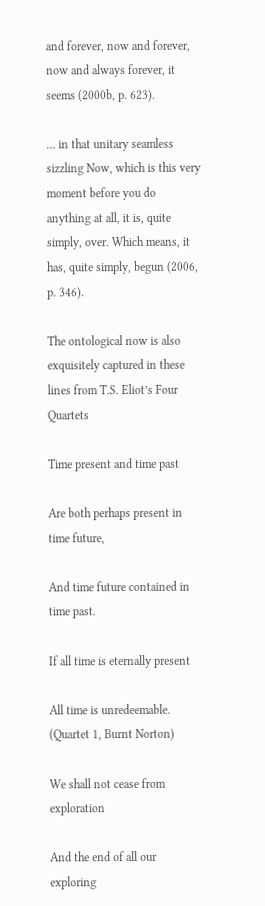and forever, now and forever, now and always forever, it seems (2000b, p. 623).

… in that unitary seamless sizzling Now, which is this very moment before you do anything at all, it is, quite simply, over. Which means, it has, quite simply, begun (2006, p. 346).

The ontological now is also exquisitely captured in these lines from T.S. Eliot’s Four Quartets

Time present and time past

Are both perhaps present in time future,

And time future contained in time past.

If all time is eternally present

All time is unredeemable.    (Quartet 1, Burnt Norton)

We shall not cease from exploration

And the end of all our exploring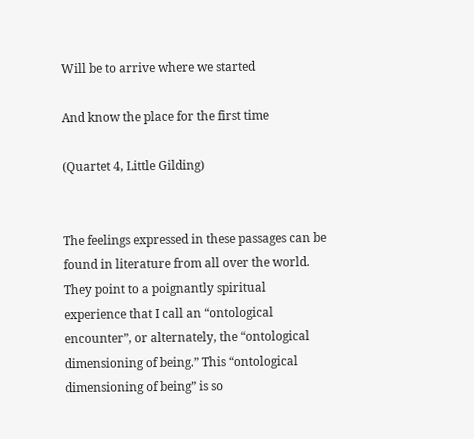Will be to arrive where we started

And know the place for the first time

(Quartet 4, Little Gilding)


The feelings expressed in these passages can be found in literature from all over the world. They point to a poignantly spiritual experience that I call an “ontological encounter”, or alternately, the “ontological dimensioning of being.” This “ontological dimensioning of being” is so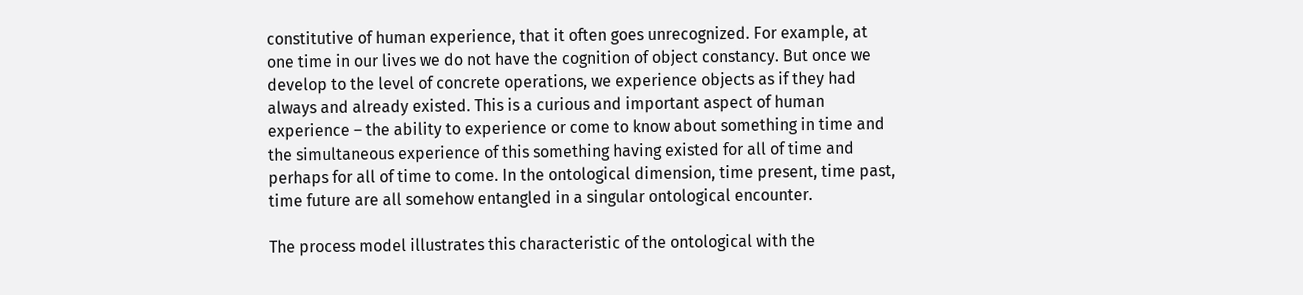constitutive of human experience, that it often goes unrecognized. For example, at one time in our lives we do not have the cognition of object constancy. But once we develop to the level of concrete operations, we experience objects as if they had always and already existed. This is a curious and important aspect of human experience – the ability to experience or come to know about something in time and the simultaneous experience of this something having existed for all of time and perhaps for all of time to come. In the ontological dimension, time present, time past, time future are all somehow entangled in a singular ontological encounter.

The process model illustrates this characteristic of the ontological with the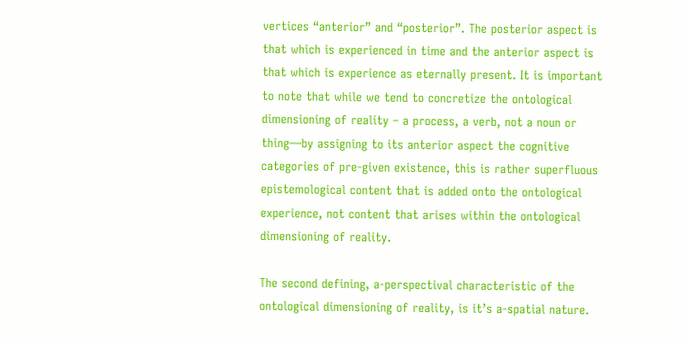vertices “anterior” and “posterior”. The posterior aspect is that which is experienced in time and the anterior aspect is that which is experience as eternally present. It is important to note that while we tend to concretize the ontological dimensioning of reality – a process, a verb, not a noun or thing—by assigning to its anterior aspect the cognitive categories of pre-given existence, this is rather superfluous epistemological content that is added onto the ontological experience, not content that arises within the ontological dimensioning of reality.

The second defining, a-perspectival characteristic of the ontological dimensioning of reality, is it’s a-spatial nature.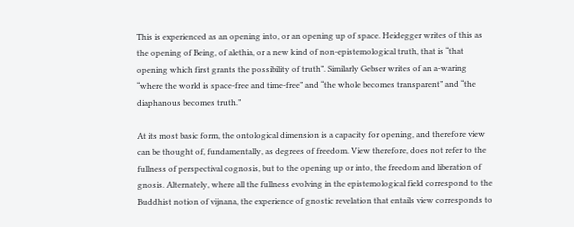This is experienced as an opening into, or an opening up of space. Heidegger writes of this as the opening of Being, of alethia, or a new kind of non-epistemological truth, that is “that opening which first grants the possibility of truth”. Similarly Gebser writes of an a-waring “where the world is space-free and time-free” and “the whole becomes transparent” and “the diaphanous becomes truth.”

At its most basic form, the ontological dimension is a capacity for opening, and therefore view can be thought of, fundamentally, as degrees of freedom. View therefore, does not refer to the fullness of perspectival cognosis, but to the opening up or into, the freedom and liberation of gnosis. Alternately, where all the fullness evolving in the epistemological field correspond to the Buddhist notion of vijnana, the experience of gnostic revelation that entails view corresponds to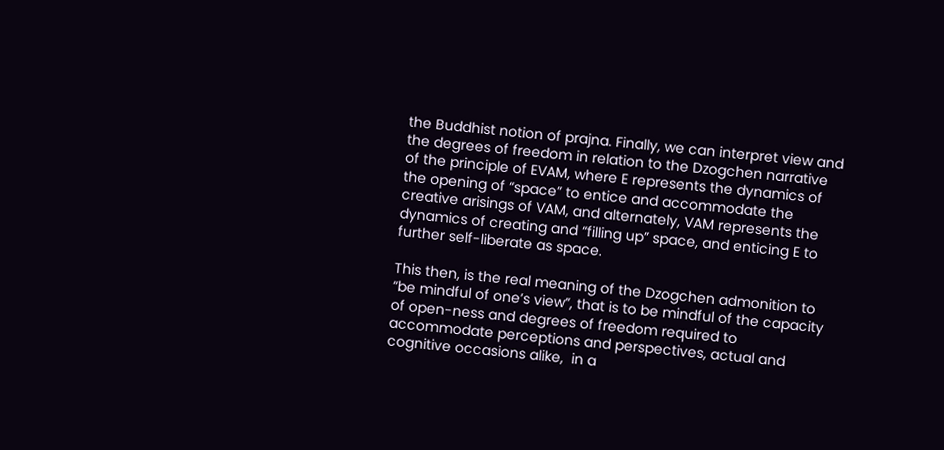the Buddhist notion of prajna. Finally, we can interpret view and the degrees of freedom in relation to the Dzogchen narrative of the principle of EVAM, where E represents the dynamics of  the opening of “space” to entice and accommodate the creative arisings of VAM, and alternately, VAM represents the dynamics of creating and “filling up” space, and enticing E to further self-liberate as space.

This then, is the real meaning of the Dzogchen admonition to “be mindful of one’s view”, that is to be mindful of the capacity of open-ness and degrees of freedom required to accommodate perceptions and perspectives, actual and cognitive occasions alike,  in a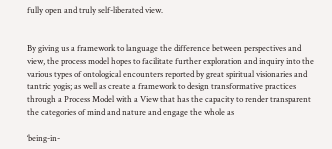fully open and truly self-liberated view.


By giving us a framework to language the difference between perspectives and view, the process model hopes to facilitate further exploration and inquiry into the various types of ontological encounters reported by great spiritual visionaries and tantric yogis; as well as create a framework to design transformative practices through a Process Model with a View that has the capacity to render transparent the categories of mind and nature and engage the whole as

‘being-in-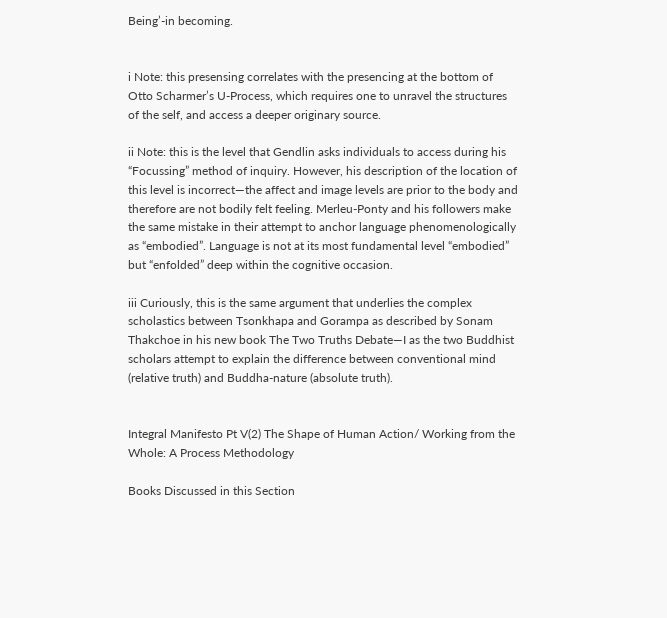Being’-in becoming.


i Note: this presensing correlates with the presencing at the bottom of Otto Scharmer’s U-Process, which requires one to unravel the structures of the self, and access a deeper originary source.

ii Note: this is the level that Gendlin asks individuals to access during his “Focussing” method of inquiry. However, his description of the location of this level is incorrect—the affect and image levels are prior to the body and therefore are not bodily felt feeling. Merleu-Ponty and his followers make the same mistake in their attempt to anchor language phenomenologically as “embodied”. Language is not at its most fundamental level “embodied” but “enfolded” deep within the cognitive occasion.

iii Curiously, this is the same argument that underlies the complex scholastics between Tsonkhapa and Gorampa as described by Sonam Thakchoe in his new book The Two Truths Debate—I as the two Buddhist scholars attempt to explain the difference between conventional mind (relative truth) and Buddha-nature (absolute truth).


Integral Manifesto Pt V(2) The Shape of Human Action/ Working from the Whole: A Process Methodology

Books Discussed in this Section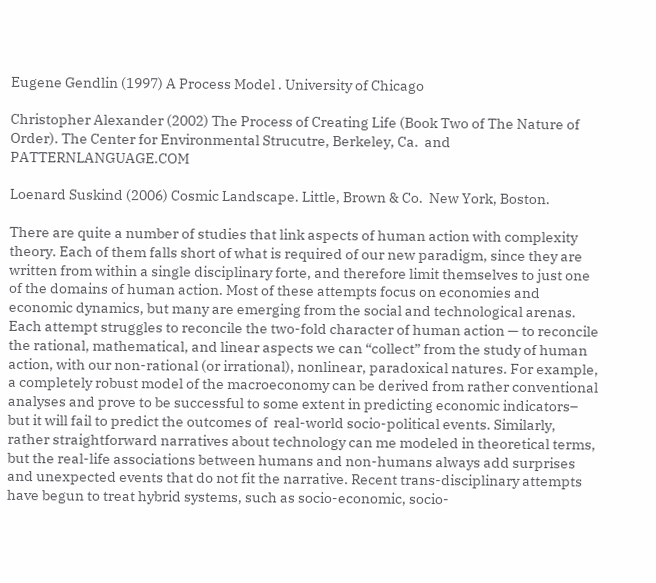Eugene Gendlin (1997) A Process Model . University of Chicago

Christopher Alexander (2002) The Process of Creating Life (Book Two of The Nature of Order). The Center for Environmental Strucutre, Berkeley, Ca.  and PATTERNLANGUAGE.COM

Loenard Suskind (2006) Cosmic Landscape. Little, Brown & Co.  New York, Boston.

There are quite a number of studies that link aspects of human action with complexity theory. Each of them falls short of what is required of our new paradigm, since they are written from within a single disciplinary forte, and therefore limit themselves to just one of the domains of human action. Most of these attempts focus on economies and economic dynamics, but many are emerging from the social and technological arenas. Each attempt struggles to reconcile the two-fold character of human action — to reconcile the rational, mathematical, and linear aspects we can “collect” from the study of human action, with our non-rational (or irrational), nonlinear, paradoxical natures. For example, a completely robust model of the macroeconomy can be derived from rather conventional analyses and prove to be successful to some extent in predicting economic indicators– but it will fail to predict the outcomes of  real-world socio-political events. Similarly, rather straightforward narratives about technology can me modeled in theoretical terms, but the real-life associations between humans and non-humans always add surprises and unexpected events that do not fit the narrative. Recent trans-disciplinary attempts have begun to treat hybrid systems, such as socio-economic, socio-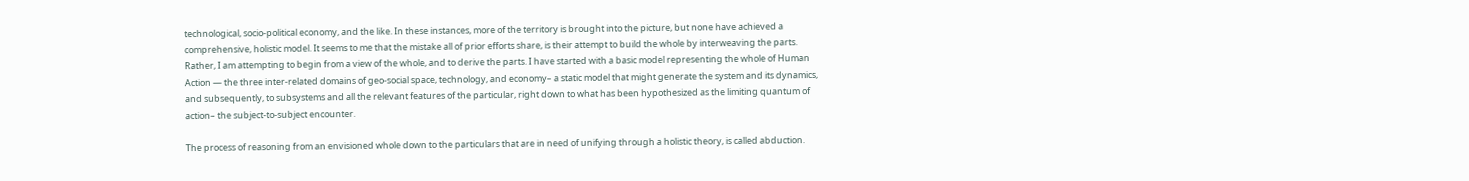technological, socio-political economy, and the like. In these instances, more of the territory is brought into the picture, but none have achieved a comprehensive, holistic model. It seems to me that the mistake all of prior efforts share, is their attempt to build the whole by interweaving the parts. Rather, I am attempting to begin from a view of the whole, and to derive the parts. I have started with a basic model representing the whole of Human Action — the three inter-related domains of geo-social space, technology, and economy– a static model that might generate the system and its dynamics, and subsequently, to subsystems and all the relevant features of the particular, right down to what has been hypothesized as the limiting quantum of action– the subject-to-subject encounter.

The process of reasoning from an envisioned whole down to the particulars that are in need of unifying through a holistic theory, is called abduction.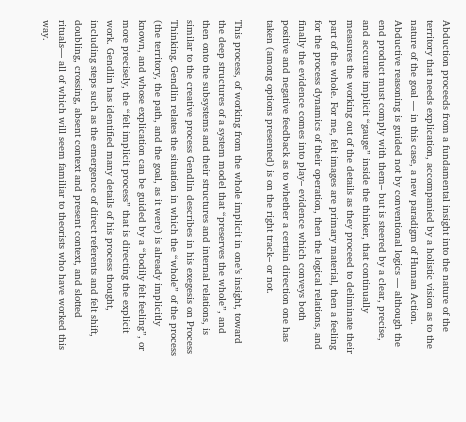Abduction proceeds from a fundamental insight into the nature of the territory that needs explication, accompanied by a holistic vision as to the nature of the goal — in this case, a new paradigm of Human Action.  Abductive reasoning is guided not by conventional logics — although the end product must comply with them– but is steered by a clear, precise, and accurate implicit “gauge” inside the thinker, that continually measures the working out of the details as they proceed to deliminate their part of the whole. For me, felt images are primary material, then a feeling for the process dynamics of their operation, then the logical relations, and finally the evidence comes into play– evidence which conveys both positive and negative feedback as to whether a certain direction one has taken (among options presented) is on the right track– or not.

This process, of working from the whole implicit in one’s insight, toward the deep structures of a system model that “preserves the whole”, and then onto the subsystems and their structures and internal relations, is similar to the creative process Gendlin describes in his exegesis on Process Thinking. Gendlin relates the situation in which the “whole” of the process (the territory, the path, and the goal, as it were) is already implicitly known, and whose explication can be guided by a “bodily felt feeling”, or more precisely, the “felt implicit process” that is directing the explicit work. Gendlin has identified many details of his process thought, including steps such as the emergence of direct referents and felt shift, doubling, crossing, absent context and present context, and slotted rituals— all of which will seem familiar to theorists who have worked this way.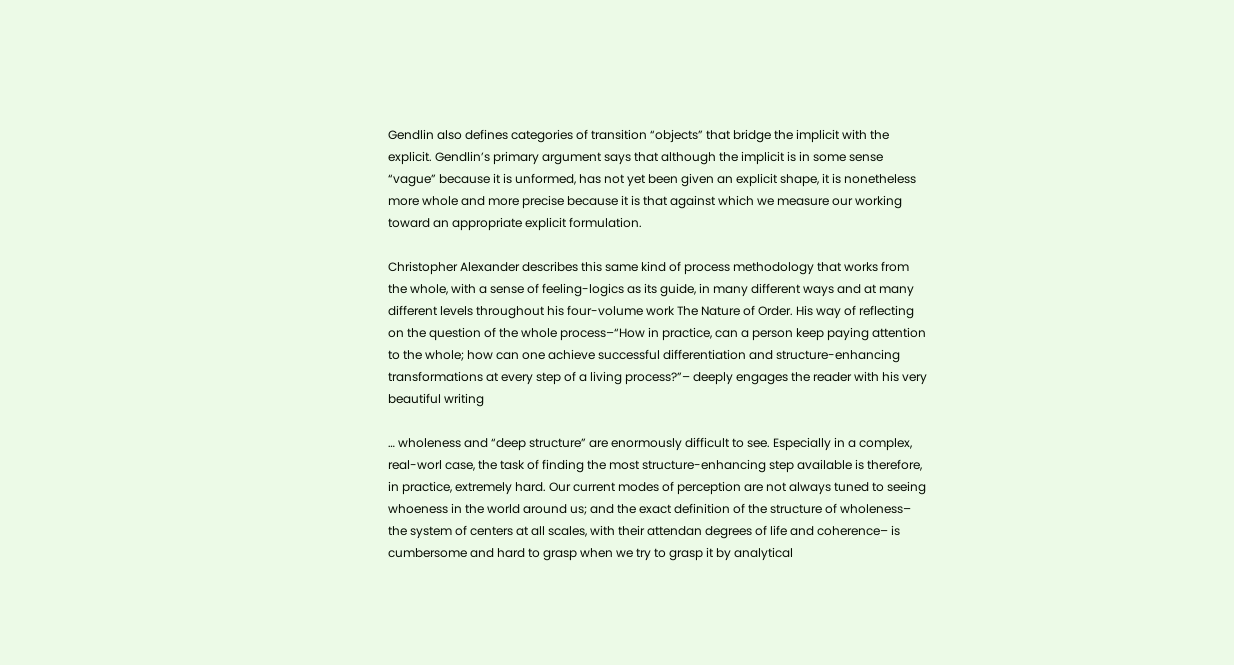Gendlin also defines categories of transition “objects” that bridge the implicit with the explicit. Gendlin’s primary argument says that although the implicit is in some sense “vague” because it is unformed, has not yet been given an explicit shape, it is nonetheless more whole and more precise because it is that against which we measure our working toward an appropriate explicit formulation.

Christopher Alexander describes this same kind of process methodology that works from the whole, with a sense of feeling-logics as its guide, in many different ways and at many different levels throughout his four-volume work The Nature of Order. His way of reflecting on the question of the whole process–“How in practice, can a person keep paying attention to the whole; how can one achieve successful differentiation and structure-enhancing transformations at every step of a living process?”– deeply engages the reader with his very beautiful writing

… wholeness and “deep structure” are enormously difficult to see. Especially in a complex, real-worl case, the task of finding the most structure-enhancing step available is therefore, in practice, extremely hard. Our current modes of perception are not always tuned to seeing whoeness in the world around us; and the exact definition of the structure of wholeness– the system of centers at all scales, with their attendan degrees of life and coherence– is cumbersome and hard to grasp when we try to grasp it by analytical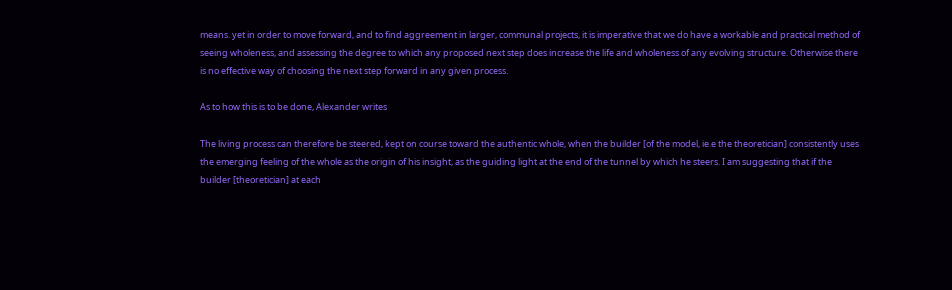means. yet in order to move forward, and to find aggreement in larger, communal projects, it is imperative that we do have a workable and practical method of seeing wholeness, and assessing the degree to which any proposed next step does increase the life and wholeness of any evolving structure. Otherwise there is no effective way of choosing the next step forward in any given process.

As to how this is to be done, Alexander writes

The living process can therefore be steered, kept on course toward the authentic whole, when the builder [of the model, ie.e the theoretician] consistently uses the emerging feeling of the whole as the origin of his insight, as the guiding light at the end of the tunnel by which he steers. I am suggesting that if the builder [theoretician] at each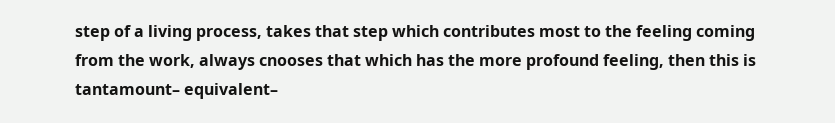step of a living process, takes that step which contributes most to the feeling coming from the work, always cnooses that which has the more profound feeling, then this is tantamount– equivalent–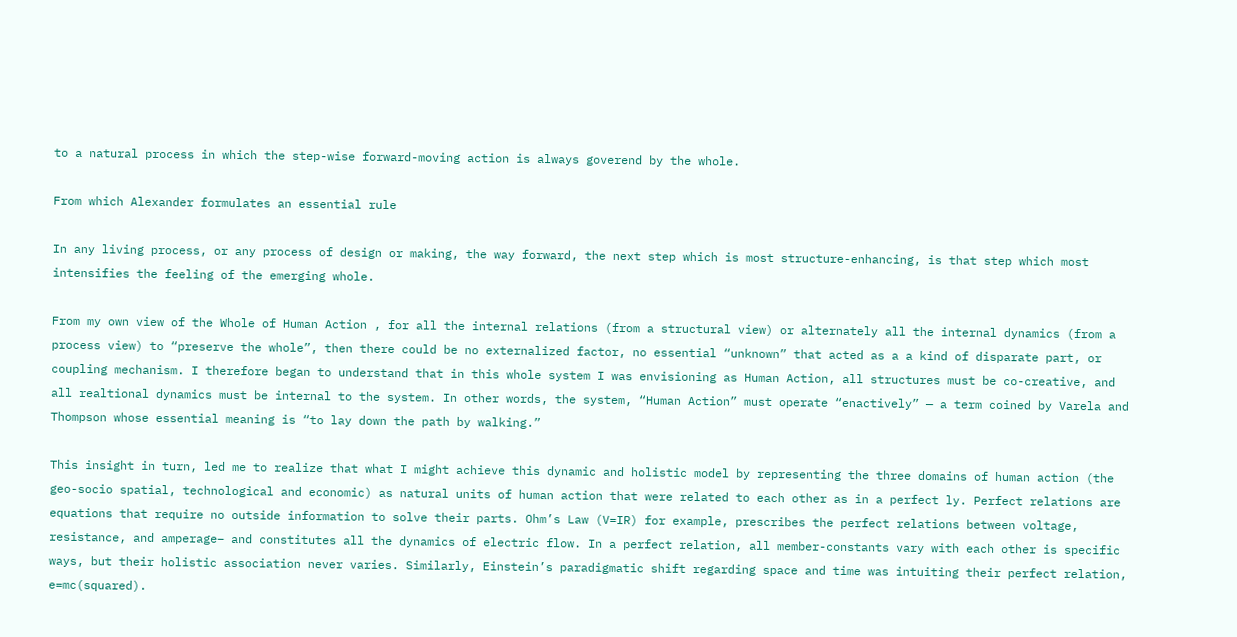to a natural process in which the step-wise forward-moving action is always goverend by the whole.

From which Alexander formulates an essential rule

In any living process, or any process of design or making, the way forward, the next step which is most structure-enhancing, is that step which most intensifies the feeling of the emerging whole.

From my own view of the Whole of Human Action , for all the internal relations (from a structural view) or alternately all the internal dynamics (from a process view) to “preserve the whole”, then there could be no externalized factor, no essential “unknown” that acted as a a kind of disparate part, or coupling mechanism. I therefore began to understand that in this whole system I was envisioning as Human Action, all structures must be co-creative, and all realtional dynamics must be internal to the system. In other words, the system, “Human Action” must operate “enactively” — a term coined by Varela and Thompson whose essential meaning is “to lay down the path by walking.”

This insight in turn, led me to realize that what I might achieve this dynamic and holistic model by representing the three domains of human action (the geo-socio spatial, technological and economic) as natural units of human action that were related to each other as in a perfect ly. Perfect relations are equations that require no outside information to solve their parts. Ohm’s Law (V=IR) for example, prescribes the perfect relations between voltage, resistance, and amperage– and constitutes all the dynamics of electric flow. In a perfect relation, all member-constants vary with each other is specific ways, but their holistic association never varies. Similarly, Einstein’s paradigmatic shift regarding space and time was intuiting their perfect relation, e=mc(squared).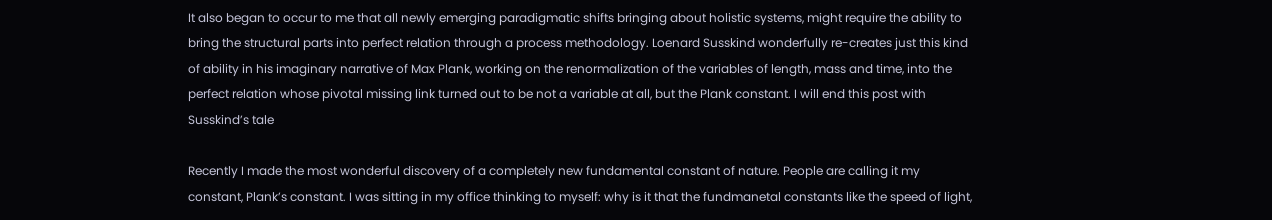It also began to occur to me that all newly emerging paradigmatic shifts bringing about holistic systems, might require the ability to bring the structural parts into perfect relation through a process methodology. Loenard Susskind wonderfully re-creates just this kind of ability in his imaginary narrative of Max Plank, working on the renormalization of the variables of length, mass and time, into the perfect relation whose pivotal missing link turned out to be not a variable at all, but the Plank constant. I will end this post with Susskind’s tale

Recently I made the most wonderful discovery of a completely new fundamental constant of nature. People are calling it my constant, Plank’s constant. I was sitting in my office thinking to myself: why is it that the fundmanetal constants like the speed of light,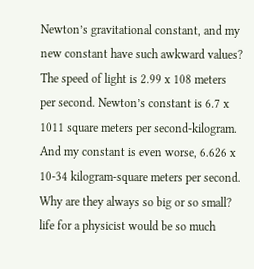Newton’s gravitational constant, and my new constant have such awkward values? The speed of light is 2.99 x 108 meters per second. Newton’s constant is 6.7 x 1011 square meters per second-kilogram. And my constant is even worse, 6.626 x 10-34 kilogram-square meters per second. Why are they always so big or so small? life for a physicist would be so much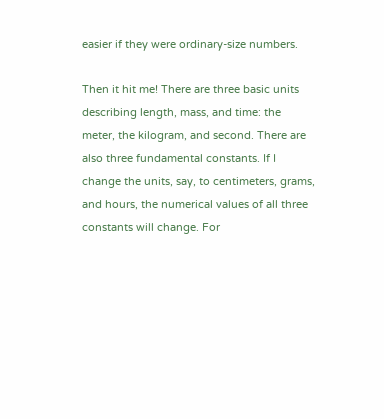easier if they were ordinary-size numbers.

Then it hit me! There are three basic units describing length, mass, and time: the meter, the kilogram, and second. There are also three fundamental constants. If I change the units, say, to centimeters, grams, and hours, the numerical values of all three constants will change. For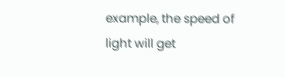example, the speed of light will get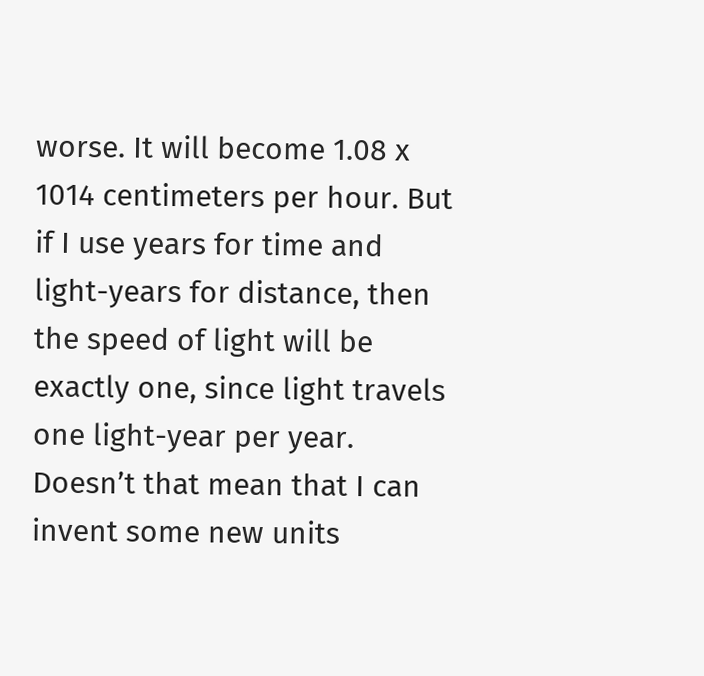worse. It will become 1.08 x 1014 centimeters per hour. But if I use years for time and light-years for distance, then the speed of light will be exactly one, since light travels one light-year per year. Doesn’t that mean that I can invent some new units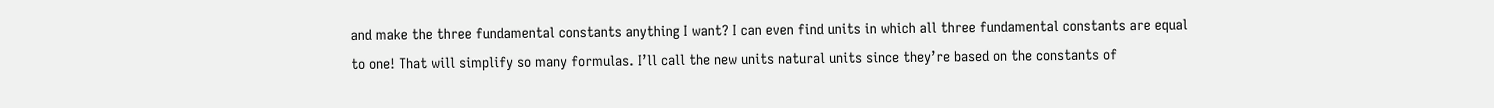and make the three fundamental constants anything I want? I can even find units in which all three fundamental constants are equal to one! That will simplify so many formulas. I’ll call the new units natural units since they’re based on the constants of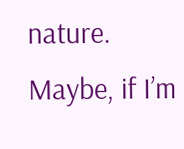nature. Maybe, if I’m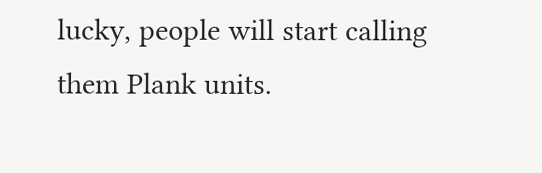lucky, people will start calling them Plank units.